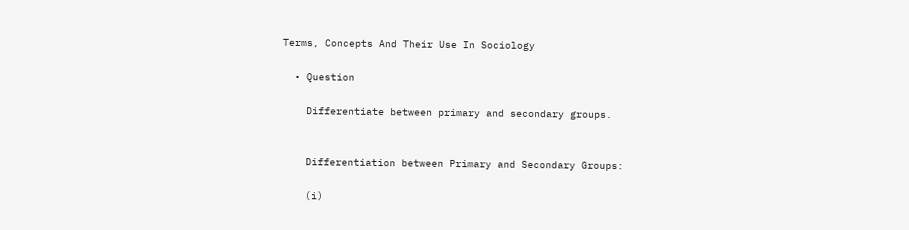Terms, Concepts And Their Use In Sociology

  • Question

    Differentiate between primary and secondary groups.


    Differentiation between Primary and Secondary Groups:

    (i)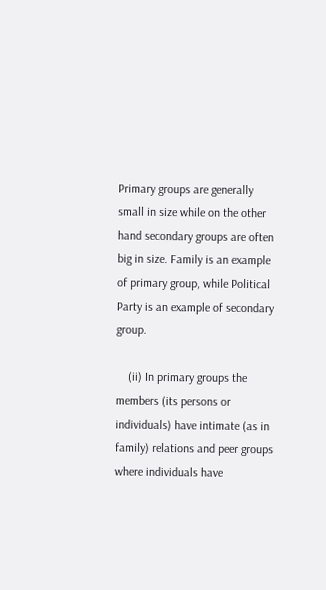Primary groups are generally small in size while on the other hand secondary groups are often big in size. Family is an example of primary group, while Political Party is an example of secondary group.

    (ii) In primary groups the members (its persons or individuals) have intimate (as in family) relations and peer groups where individuals have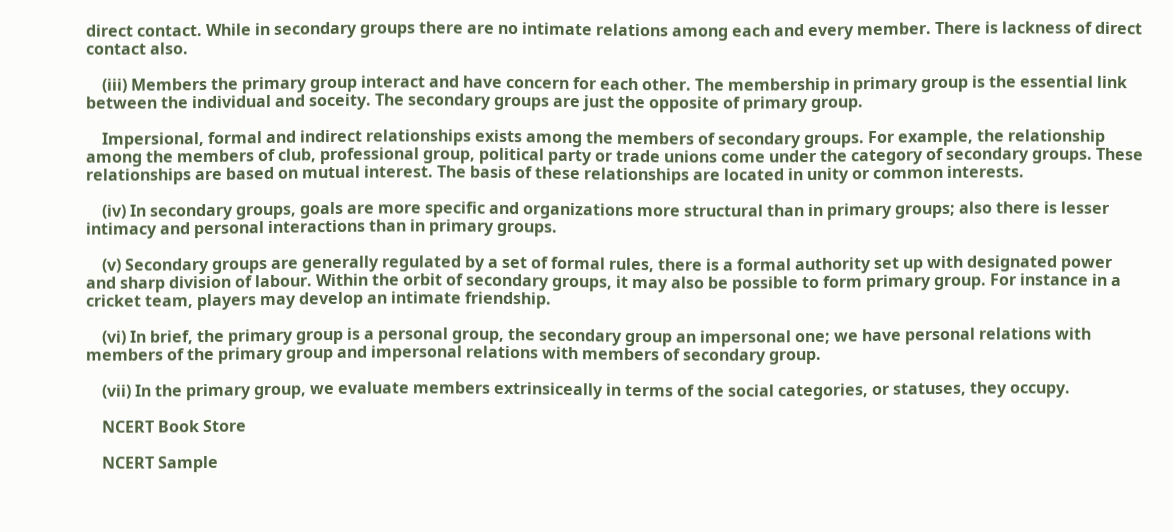direct contact. While in secondary groups there are no intimate relations among each and every member. There is lackness of direct contact also.

    (iii) Members the primary group interact and have concern for each other. The membership in primary group is the essential link between the individual and soceity. The secondary groups are just the opposite of primary group.

    Impersional, formal and indirect relationships exists among the members of secondary groups. For example, the relationship among the members of club, professional group, political party or trade unions come under the category of secondary groups. These relationships are based on mutual interest. The basis of these relationships are located in unity or common interests.

    (iv) In secondary groups, goals are more specific and organizations more structural than in primary groups; also there is lesser intimacy and personal interactions than in primary groups.

    (v) Secondary groups are generally regulated by a set of formal rules, there is a formal authority set up with designated power and sharp division of labour. Within the orbit of secondary groups, it may also be possible to form primary group. For instance in a cricket team, players may develop an intimate friendship.

    (vi) In brief, the primary group is a personal group, the secondary group an impersonal one; we have personal relations with members of the primary group and impersonal relations with members of secondary group.

    (vii) In the primary group, we evaluate members extrinsiceally in terms of the social categories, or statuses, they occupy.

    NCERT Book Store

    NCERT Sample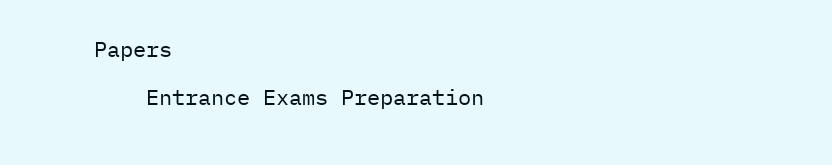Papers

    Entrance Exams Preparation